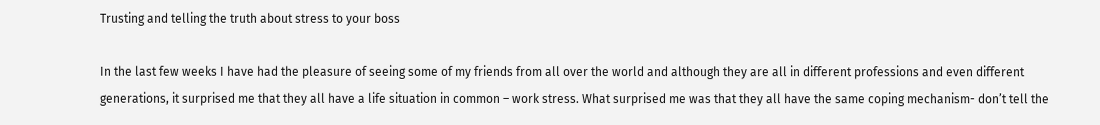Trusting and telling the truth about stress to your boss

In the last few weeks I have had the pleasure of seeing some of my friends from all over the world and although they are all in different professions and even different generations, it surprised me that they all have a life situation in common – work stress. What surprised me was that they all have the same coping mechanism- don’t tell the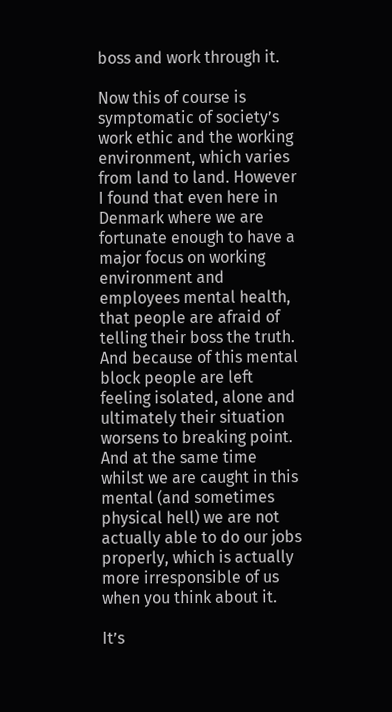boss and work through it.

Now this of course is symptomatic of society’s work ethic and the working environment, which varies from land to land. However I found that even here in Denmark where we are fortunate enough to have a major focus on working environment and employees mental health, that people are afraid of telling their boss the truth. And because of this mental block people are left feeling isolated, alone and ultimately their situation worsens to breaking point. And at the same time whilst we are caught in this mental (and sometimes physical hell) we are not actually able to do our jobs properly, which is actually more irresponsible of us when you think about it.

It’s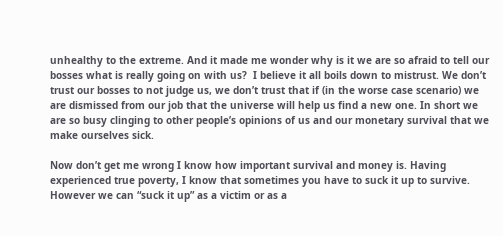unhealthy to the extreme. And it made me wonder why is it we are so afraid to tell our bosses what is really going on with us?  I believe it all boils down to mistrust. We don’t trust our bosses to not judge us, we don’t trust that if (in the worse case scenario) we are dismissed from our job that the universe will help us find a new one. In short we are so busy clinging to other people’s opinions of us and our monetary survival that we make ourselves sick.

Now don’t get me wrong I know how important survival and money is. Having experienced true poverty, I know that sometimes you have to suck it up to survive. However we can “suck it up” as a victim or as a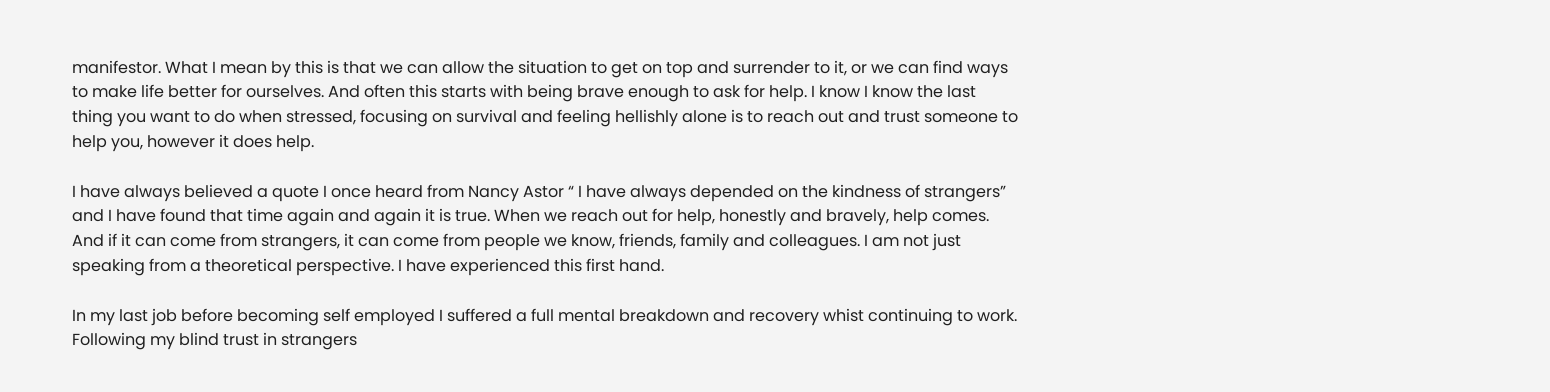manifestor. What I mean by this is that we can allow the situation to get on top and surrender to it, or we can find ways to make life better for ourselves. And often this starts with being brave enough to ask for help. I know I know the last thing you want to do when stressed, focusing on survival and feeling hellishly alone is to reach out and trust someone to help you, however it does help.

I have always believed a quote I once heard from Nancy Astor “ I have always depended on the kindness of strangers” and I have found that time again and again it is true. When we reach out for help, honestly and bravely, help comes. And if it can come from strangers, it can come from people we know, friends, family and colleagues. I am not just speaking from a theoretical perspective. I have experienced this first hand.

In my last job before becoming self employed I suffered a full mental breakdown and recovery whist continuing to work. Following my blind trust in strangers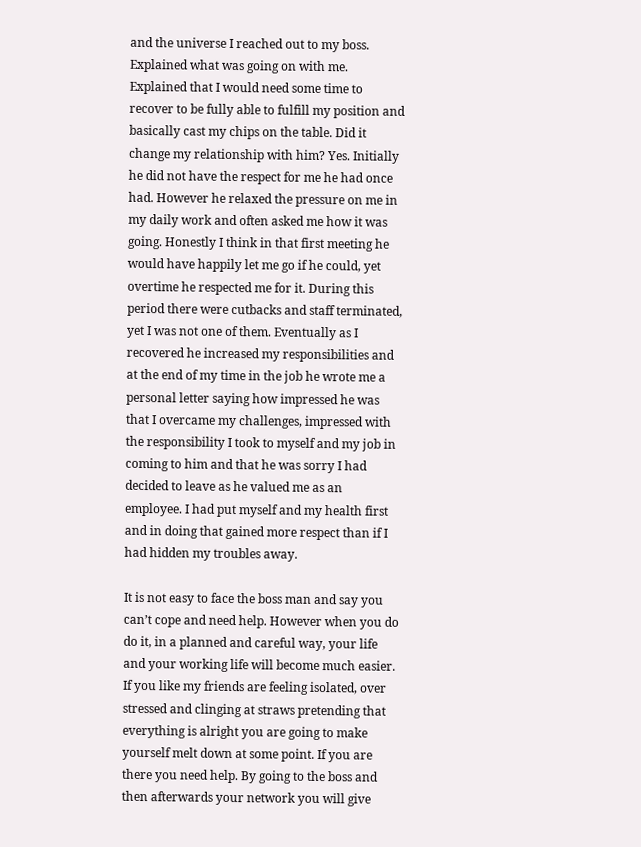and the universe I reached out to my boss. Explained what was going on with me. Explained that I would need some time to recover to be fully able to fulfill my position and basically cast my chips on the table. Did it change my relationship with him? Yes. Initially he did not have the respect for me he had once had. However he relaxed the pressure on me in my daily work and often asked me how it was going. Honestly I think in that first meeting he would have happily let me go if he could, yet overtime he respected me for it. During this period there were cutbacks and staff terminated, yet I was not one of them. Eventually as I recovered he increased my responsibilities and at the end of my time in the job he wrote me a personal letter saying how impressed he was that I overcame my challenges, impressed with the responsibility I took to myself and my job in coming to him and that he was sorry I had decided to leave as he valued me as an employee. I had put myself and my health first and in doing that gained more respect than if I had hidden my troubles away.

It is not easy to face the boss man and say you can’t cope and need help. However when you do do it, in a planned and careful way, your life and your working life will become much easier.  If you like my friends are feeling isolated, over stressed and clinging at straws pretending that everything is alright you are going to make yourself melt down at some point. If you are there you need help. By going to the boss and then afterwards your network you will give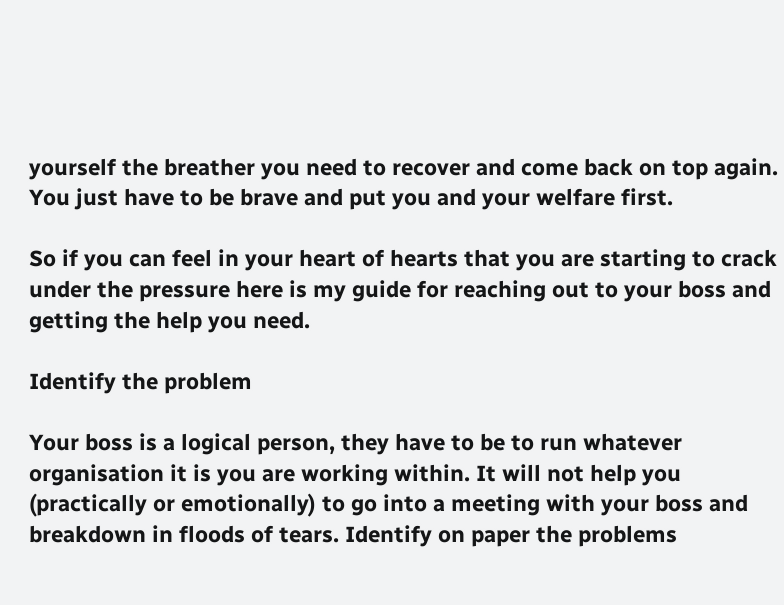yourself the breather you need to recover and come back on top again. You just have to be brave and put you and your welfare first.

So if you can feel in your heart of hearts that you are starting to crack under the pressure here is my guide for reaching out to your boss and getting the help you need.

Identify the problem

Your boss is a logical person, they have to be to run whatever organisation it is you are working within. It will not help you (practically or emotionally) to go into a meeting with your boss and breakdown in floods of tears. Identify on paper the problems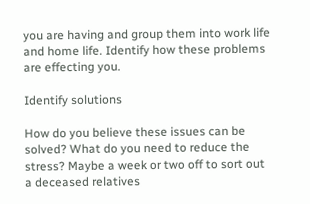you are having and group them into work life and home life. Identify how these problems are effecting you.

Identify solutions

How do you believe these issues can be solved? What do you need to reduce the stress? Maybe a week or two off to sort out a deceased relatives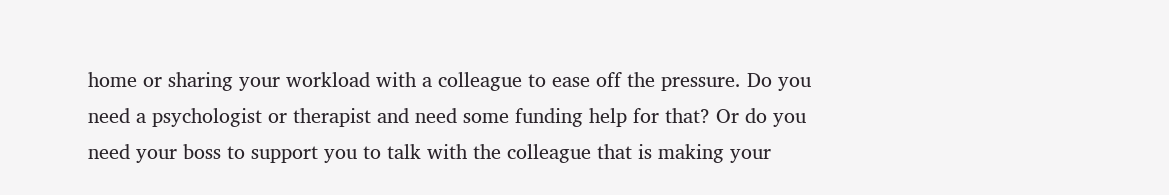home or sharing your workload with a colleague to ease off the pressure. Do you need a psychologist or therapist and need some funding help for that? Or do you need your boss to support you to talk with the colleague that is making your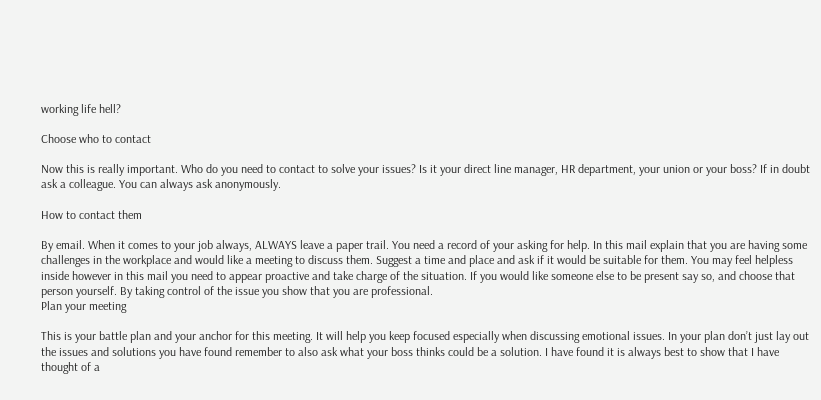working life hell?

Choose who to contact

Now this is really important. Who do you need to contact to solve your issues? Is it your direct line manager, HR department, your union or your boss? If in doubt ask a colleague. You can always ask anonymously.

How to contact them

By email. When it comes to your job always, ALWAYS leave a paper trail. You need a record of your asking for help. In this mail explain that you are having some challenges in the workplace and would like a meeting to discuss them. Suggest a time and place and ask if it would be suitable for them. You may feel helpless inside however in this mail you need to appear proactive and take charge of the situation. If you would like someone else to be present say so, and choose that person yourself. By taking control of the issue you show that you are professional.
Plan your meeting

This is your battle plan and your anchor for this meeting. It will help you keep focused especially when discussing emotional issues. In your plan don’t just lay out the issues and solutions you have found remember to also ask what your boss thinks could be a solution. I have found it is always best to show that I have thought of a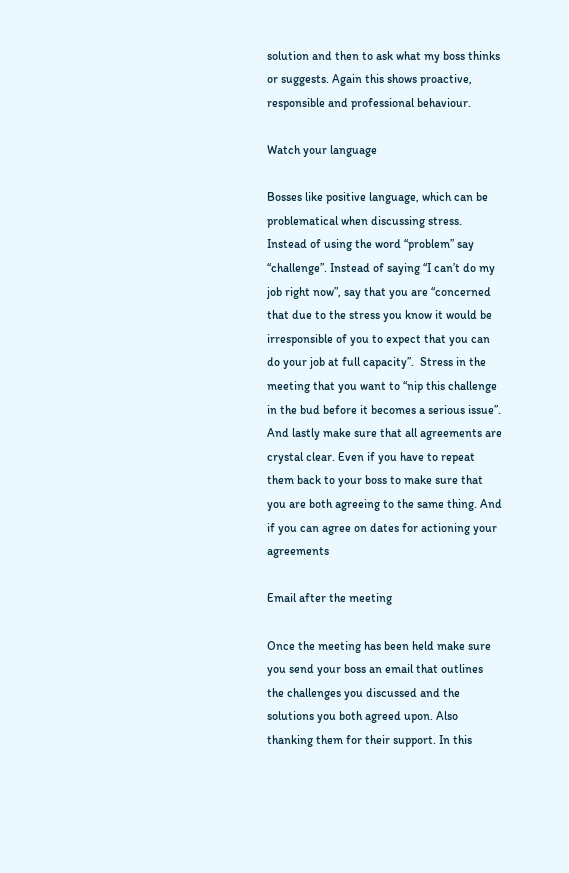solution and then to ask what my boss thinks or suggests. Again this shows proactive, responsible and professional behaviour.

Watch your language

Bosses like positive language, which can be problematical when discussing stress. Instead of using the word “problem” say “challenge”. Instead of saying “I can’t do my job right now”, say that you are “concerned that due to the stress you know it would be irresponsible of you to expect that you can do your job at full capacity”.  Stress in the meeting that you want to “nip this challenge in the bud before it becomes a serious issue”. And lastly make sure that all agreements are crystal clear. Even if you have to repeat them back to your boss to make sure that you are both agreeing to the same thing. And if you can agree on dates for actioning your agreements

Email after the meeting

Once the meeting has been held make sure you send your boss an email that outlines the challenges you discussed and the solutions you both agreed upon. Also thanking them for their support. In this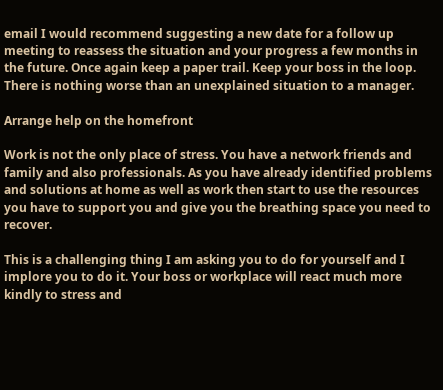email I would recommend suggesting a new date for a follow up meeting to reassess the situation and your progress a few months in the future. Once again keep a paper trail. Keep your boss in the loop. There is nothing worse than an unexplained situation to a manager.

Arrange help on the homefront

Work is not the only place of stress. You have a network friends and family and also professionals. As you have already identified problems and solutions at home as well as work then start to use the resources you have to support you and give you the breathing space you need to recover.

This is a challenging thing I am asking you to do for yourself and I implore you to do it. Your boss or workplace will react much more kindly to stress and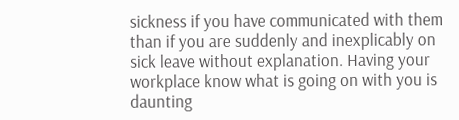sickness if you have communicated with them than if you are suddenly and inexplicably on sick leave without explanation. Having your workplace know what is going on with you is daunting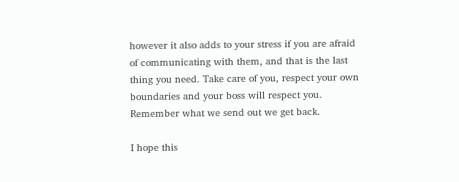however it also adds to your stress if you are afraid of communicating with them, and that is the last thing you need. Take care of you, respect your own boundaries and your boss will respect you. Remember what we send out we get back.

I hope this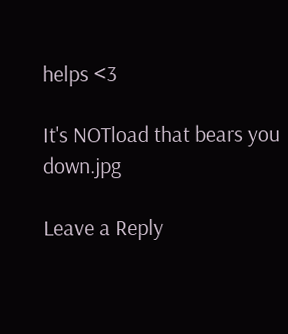helps <3

It's NOTload that bears you down.jpg

Leave a Reply